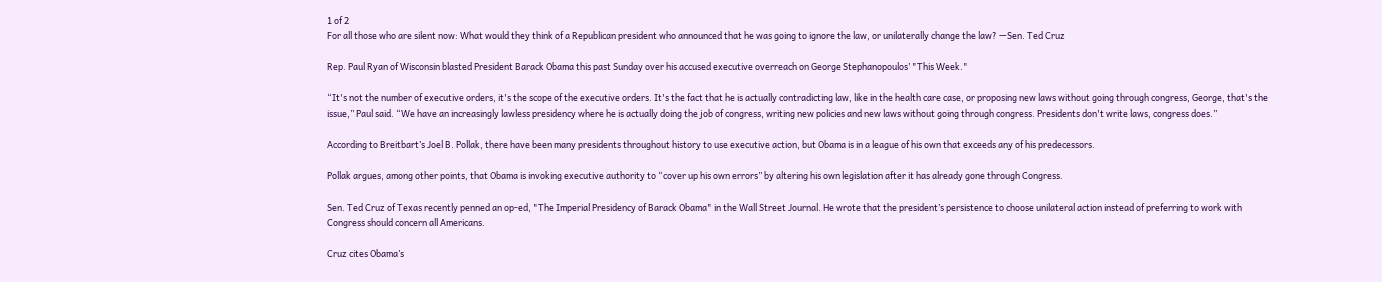1 of 2
For all those who are silent now: What would they think of a Republican president who announced that he was going to ignore the law, or unilaterally change the law? —Sen. Ted Cruz

Rep. Paul Ryan of Wisconsin blasted President Barack Obama this past Sunday over his accused executive overreach on George Stephanopoulos’ "This Week."

“It's not the number of executive orders, it's the scope of the executive orders. It's the fact that he is actually contradicting law, like in the health care case, or proposing new laws without going through congress, George, that's the issue,” Paul said. “We have an increasingly lawless presidency where he is actually doing the job of congress, writing new policies and new laws without going through congress. Presidents don't write laws, congress does.”

According to Breitbart’s Joel B. Pollak, there have been many presidents throughout history to use executive action, but Obama is in a league of his own that exceeds any of his predecessors.

Pollak argues, among other points, that Obama is invoking executive authority to “cover up his own errors” by altering his own legislation after it has already gone through Congress.

Sen. Ted Cruz of Texas recently penned an op-ed, "The Imperial Presidency of Barack Obama" in the Wall Street Journal. He wrote that the president’s persistence to choose unilateral action instead of preferring to work with Congress should concern all Americans.

Cruz cites Obama’s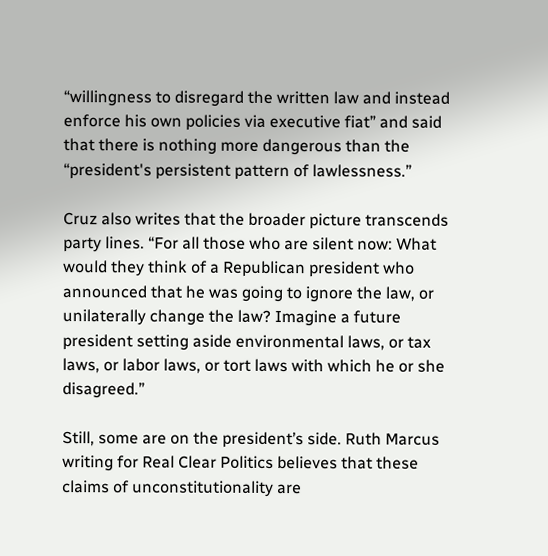“willingness to disregard the written law and instead enforce his own policies via executive fiat” and said that there is nothing more dangerous than the “president's persistent pattern of lawlessness.”

Cruz also writes that the broader picture transcends party lines. “For all those who are silent now: What would they think of a Republican president who announced that he was going to ignore the law, or unilaterally change the law? Imagine a future president setting aside environmental laws, or tax laws, or labor laws, or tort laws with which he or she disagreed.”

Still, some are on the president’s side. Ruth Marcus writing for Real Clear Politics believes that these claims of unconstitutionality are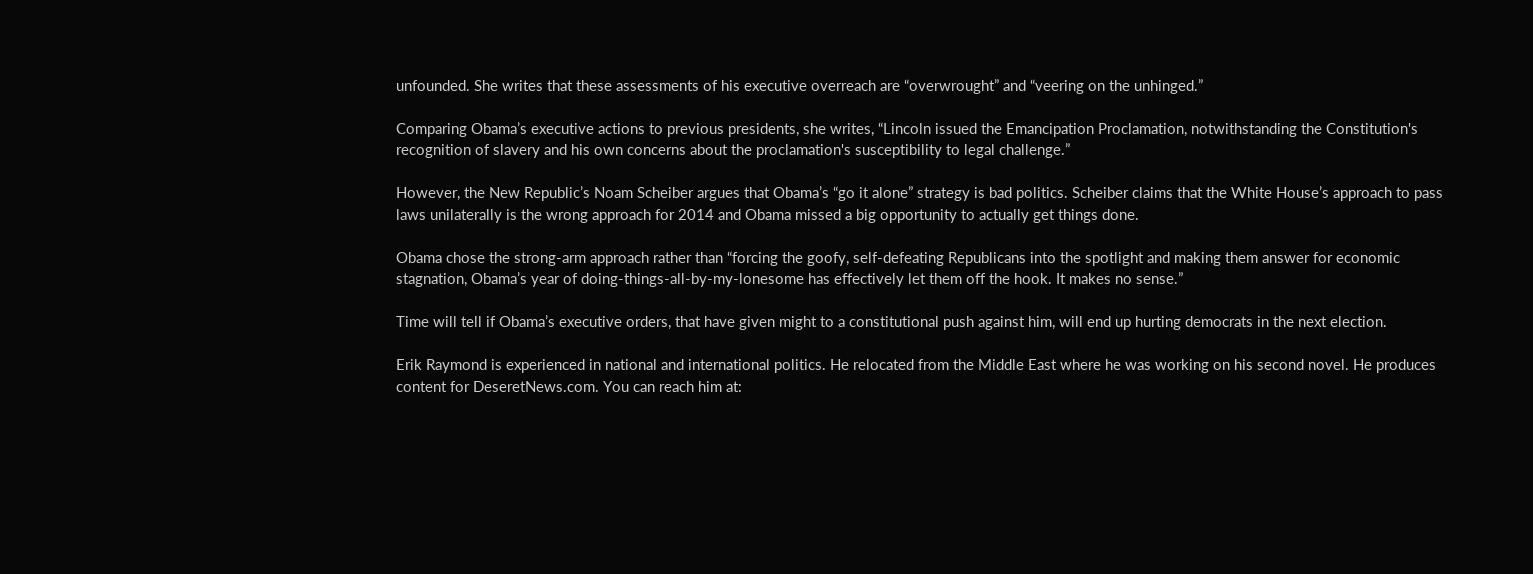unfounded. She writes that these assessments of his executive overreach are “overwrought” and “veering on the unhinged.”

Comparing Obama’s executive actions to previous presidents, she writes, “Lincoln issued the Emancipation Proclamation, notwithstanding the Constitution's recognition of slavery and his own concerns about the proclamation's susceptibility to legal challenge.”

However, the New Republic’s Noam Scheiber argues that Obama’s “go it alone” strategy is bad politics. Scheiber claims that the White House’s approach to pass laws unilaterally is the wrong approach for 2014 and Obama missed a big opportunity to actually get things done.

Obama chose the strong-arm approach rather than “forcing the goofy, self-defeating Republicans into the spotlight and making them answer for economic stagnation, Obama’s year of doing-things-all-by-my-lonesome has effectively let them off the hook. It makes no sense.”

Time will tell if Obama’s executive orders, that have given might to a constitutional push against him, will end up hurting democrats in the next election.

Erik Raymond is experienced in national and international politics. He relocated from the Middle East where he was working on his second novel. He produces content for DeseretNews.com. You can reach him at: